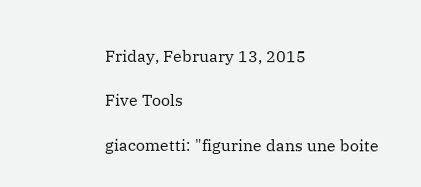Friday, February 13, 2015

Five Tools

giacometti: "figurine dans une boite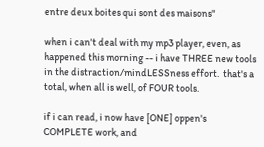entre deux boites qui sont des maisons"

when i can't deal with my mp3 player, even, as happened this morning -- i have THREE new tools in the distraction/mindLESSness effort.  that's a total, when all is well, of FOUR tools.

if i can read, i now have [ONE] oppen's COMPLETE work, and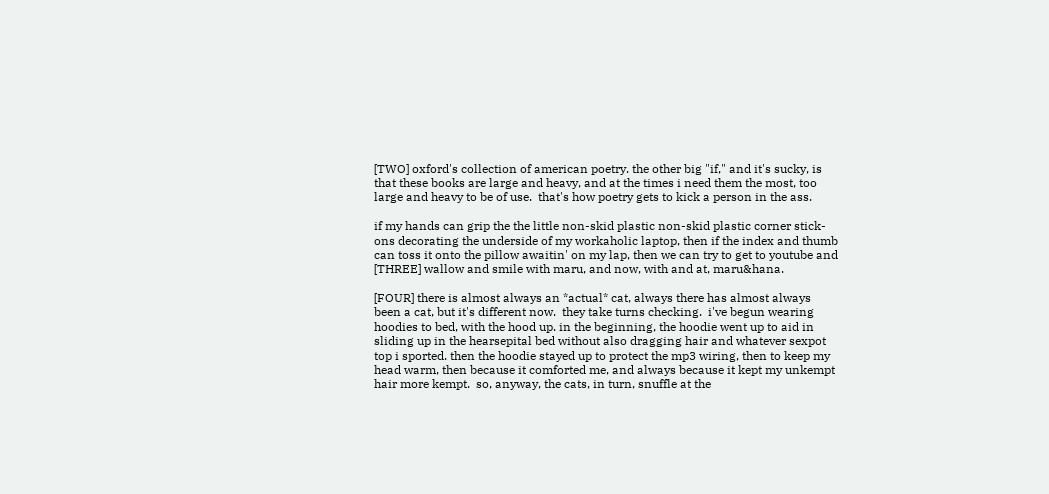[TWO] oxford's collection of american poetry. the other big "if," and it's sucky, is that these books are large and heavy, and at the times i need them the most, too large and heavy to be of use.  that's how poetry gets to kick a person in the ass.

if my hands can grip the the little non-skid plastic non-skid plastic corner stick-ons decorating the underside of my workaholic laptop, then if the index and thumb can toss it onto the pillow awaitin' on my lap, then we can try to get to youtube and [THREE] wallow and smile with maru, and now, with and at, maru&hana.

[FOUR] there is almost always an *actual* cat, always there has almost always been a cat, but it's different now.  they take turns checking.  i've begun wearing hoodies to bed, with the hood up. in the beginning, the hoodie went up to aid in sliding up in the hearsepital bed without also dragging hair and whatever sexpot top i sported. then the hoodie stayed up to protect the mp3 wiring, then to keep my head warm, then because it comforted me, and always because it kept my unkempt hair more kempt.  so, anyway, the cats, in turn, snuffle at the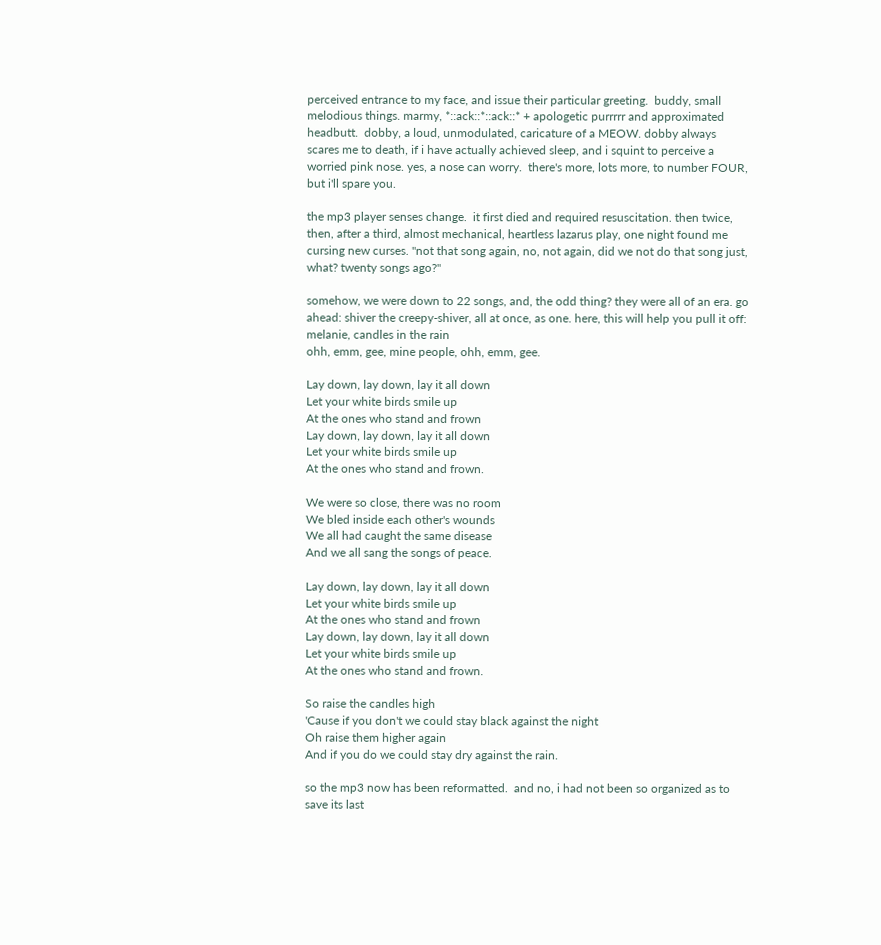perceived entrance to my face, and issue their particular greeting.  buddy, small melodious things. marmy, *::ack::*::ack::* + apologetic purrrrr and approximated headbutt.  dobby, a loud, unmodulated, caricature of a MEOW. dobby always scares me to death, if i have actually achieved sleep, and i squint to perceive a worried pink nose. yes, a nose can worry.  there's more, lots more, to number FOUR, but i'll spare you.

the mp3 player senses change.  it first died and required resuscitation. then twice, then, after a third, almost mechanical, heartless lazarus play, one night found me cursing new curses. "not that song again, no, not again, did we not do that song just, what? twenty songs ago?"

somehow, we were down to 22 songs, and, the odd thing? they were all of an era. go ahead: shiver the creepy-shiver, all at once, as one. here, this will help you pull it off: melanie, candles in the rain
ohh, emm, gee, mine people, ohh, emm, gee.

Lay down, lay down, lay it all down
Let your white birds smile up
At the ones who stand and frown
Lay down, lay down, lay it all down
Let your white birds smile up
At the ones who stand and frown.

We were so close, there was no room
We bled inside each other's wounds
We all had caught the same disease
And we all sang the songs of peace.

Lay down, lay down, lay it all down
Let your white birds smile up
At the ones who stand and frown
Lay down, lay down, lay it all down
Let your white birds smile up
At the ones who stand and frown.

So raise the candles high
'Cause if you don't we could stay black against the night
Oh raise them higher again
And if you do we could stay dry against the rain.

so the mp3 now has been reformatted.  and no, i had not been so organized as to save its last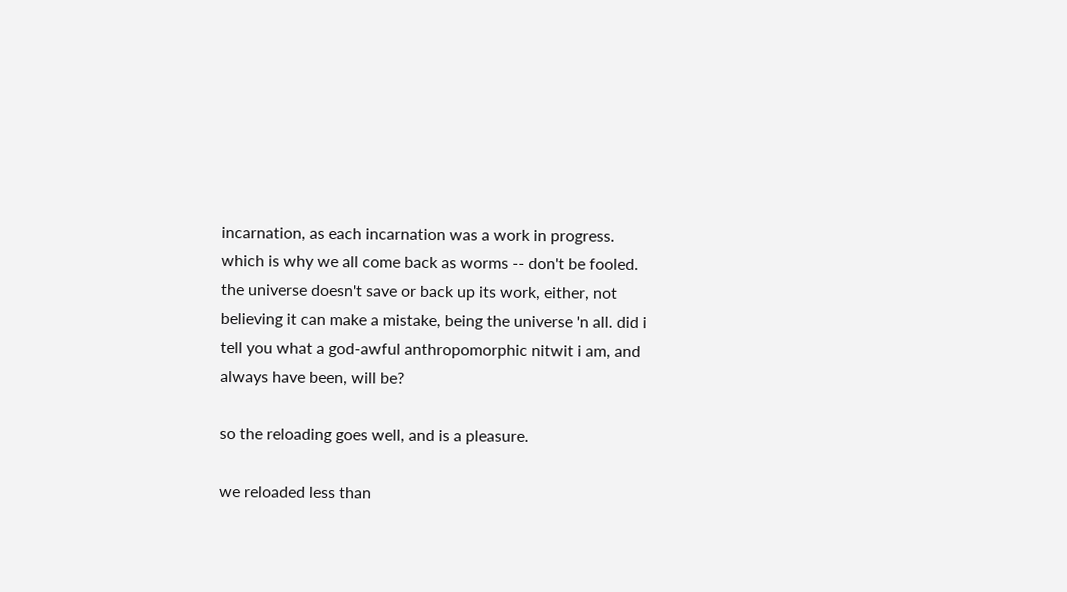incarnation, as each incarnation was a work in progress. which is why we all come back as worms -- don't be fooled.  the universe doesn't save or back up its work, either, not believing it can make a mistake, being the universe 'n all. did i tell you what a god-awful anthropomorphic nitwit i am, and always have been, will be?

so the reloading goes well, and is a pleasure.

we reloaded less than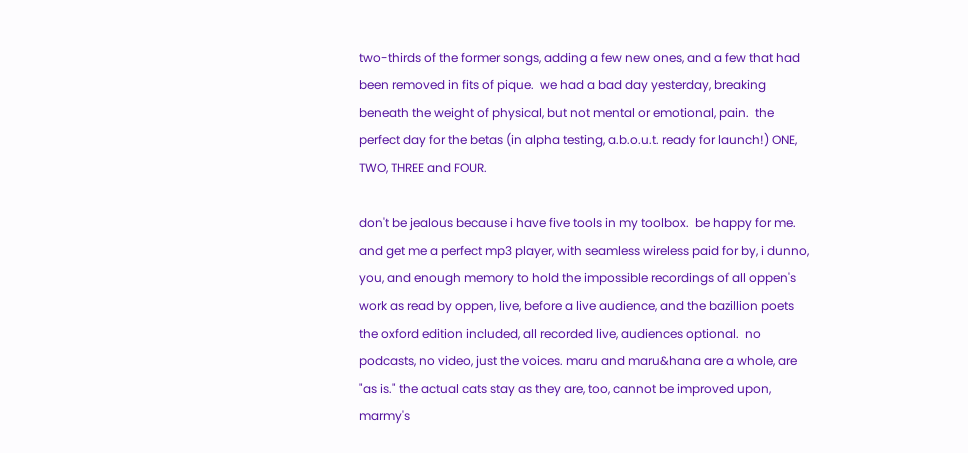two-thirds of the former songs, adding a few new ones, and a few that had been removed in fits of pique.  we had a bad day yesterday, breaking beneath the weight of physical, but not mental or emotional, pain.  the perfect day for the betas (in alpha testing, a.b.o.u.t. ready for launch!) ONE, TWO, THREE and FOUR.

don't be jealous because i have five tools in my toolbox.  be happy for me.  and get me a perfect mp3 player, with seamless wireless paid for by, i dunno, you, and enough memory to hold the impossible recordings of all oppen's work as read by oppen, live, before a live audience, and the bazillion poets the oxford edition included, all recorded live, audiences optional.  no podcasts, no video, just the voices. maru and maru&hana are a whole, are "as is." the actual cats stay as they are, too, cannot be improved upon, marmy's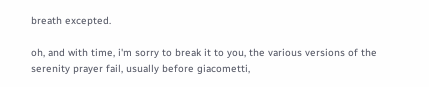breath excepted.

oh, and with time, i'm sorry to break it to you, the various versions of the serenity prayer fail, usually before giacometti,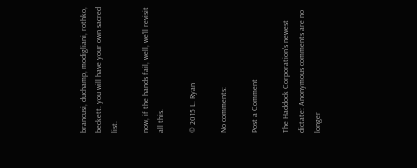brancusi, duchamp, modigliani, rothko, beckett. you will have your own sacred list.

now, if the hands fail, well, we'll revisit all this.

© 2015 L. Ryan

No comments:

Post a Comment

The Haddock Corporation's newest dictate: Anonymous comments are no longer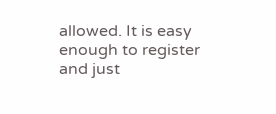allowed. It is easy enough to register and just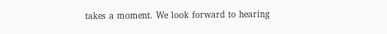takes a moment. We look forward to hearing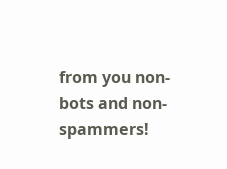from you non-bots and non-spammers!